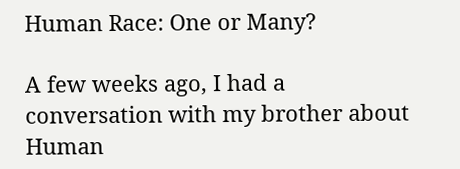Human Race: One or Many?

A few weeks ago, I had a conversation with my brother about Human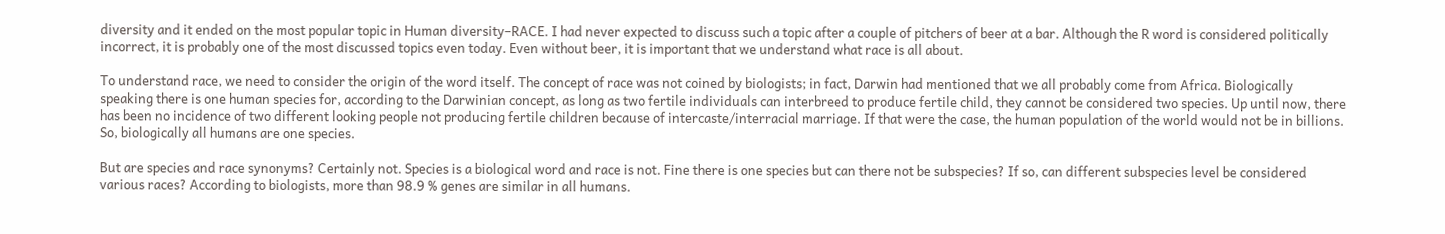diversity and it ended on the most popular topic in Human diversity–RACE. I had never expected to discuss such a topic after a couple of pitchers of beer at a bar. Although the R word is considered politically incorrect, it is probably one of the most discussed topics even today. Even without beer, it is important that we understand what race is all about.

To understand race, we need to consider the origin of the word itself. The concept of race was not coined by biologists; in fact, Darwin had mentioned that we all probably come from Africa. Biologically speaking there is one human species for, according to the Darwinian concept, as long as two fertile individuals can interbreed to produce fertile child, they cannot be considered two species. Up until now, there has been no incidence of two different looking people not producing fertile children because of intercaste/interracial marriage. If that were the case, the human population of the world would not be in billions. So, biologically all humans are one species.

But are species and race synonyms? Certainly not. Species is a biological word and race is not. Fine there is one species but can there not be subspecies? If so, can different subspecies level be considered various races? According to biologists, more than 98.9 % genes are similar in all humans.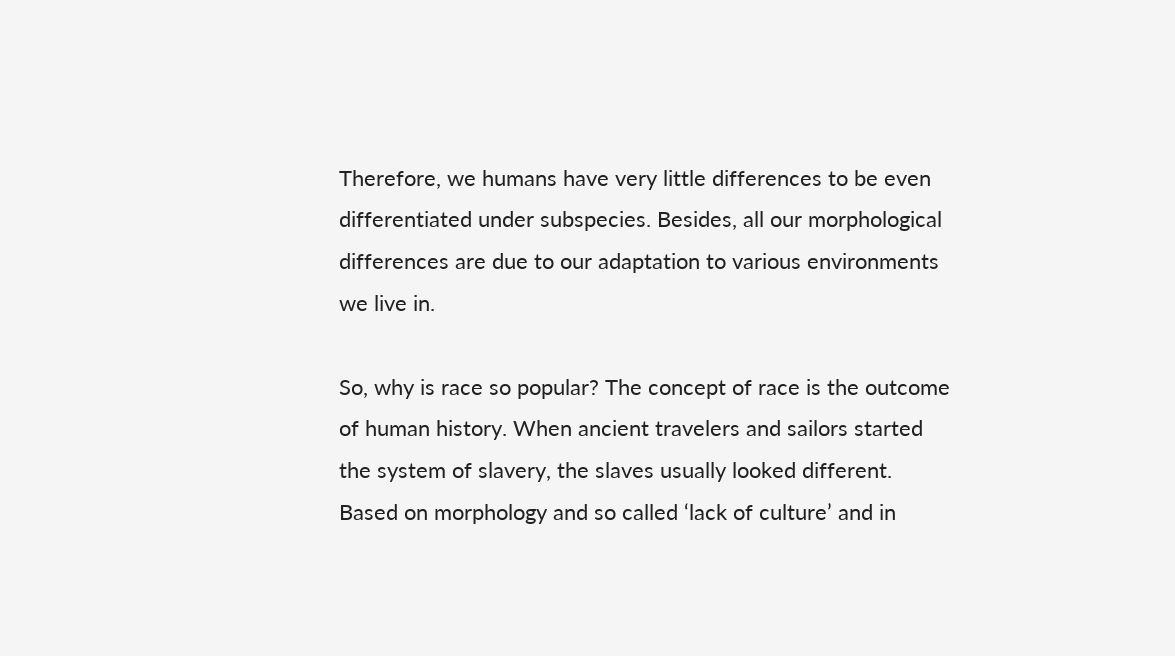Therefore, we humans have very little differences to be even differentiated under subspecies. Besides, all our morphological differences are due to our adaptation to various environments we live in.

So, why is race so popular? The concept of race is the outcome of human history. When ancient travelers and sailors started the system of slavery, the slaves usually looked different. Based on morphology and so called ‘lack of culture’ and in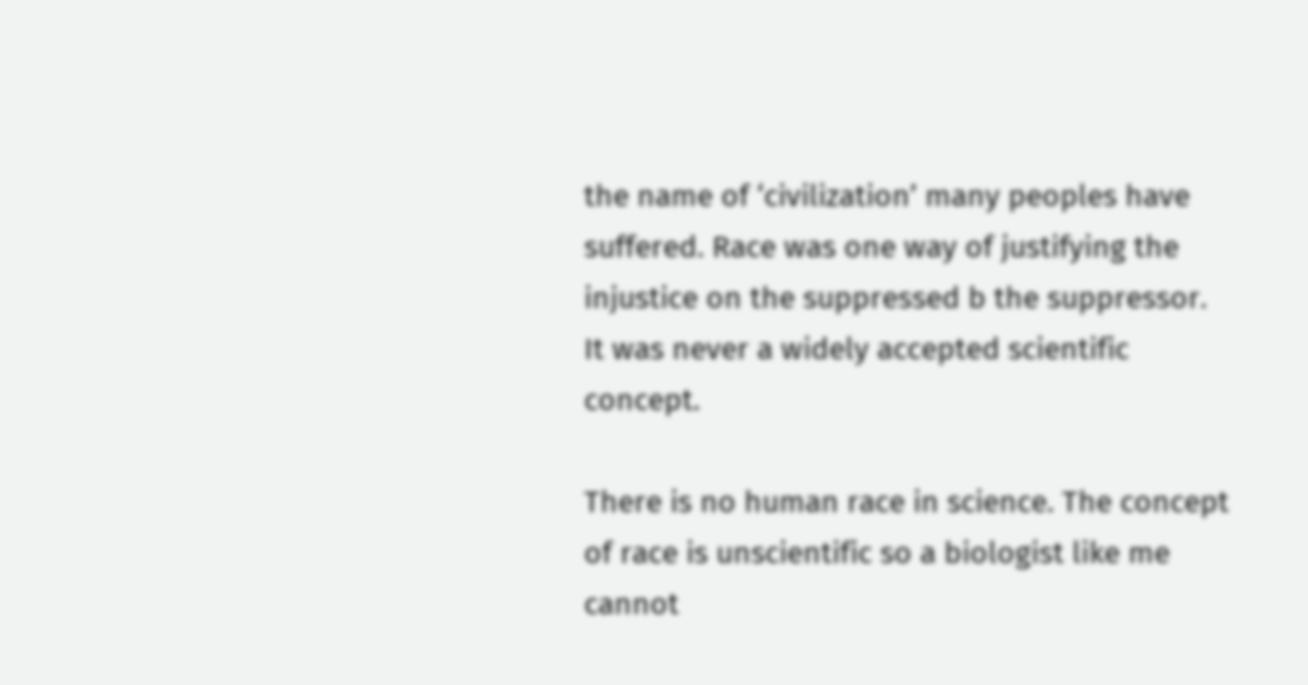the name of ‘civilization’ many peoples have suffered. Race was one way of justifying the injustice on the suppressed b the suppressor. It was never a widely accepted scientific concept.

There is no human race in science. The concept of race is unscientific so a biologist like me cannot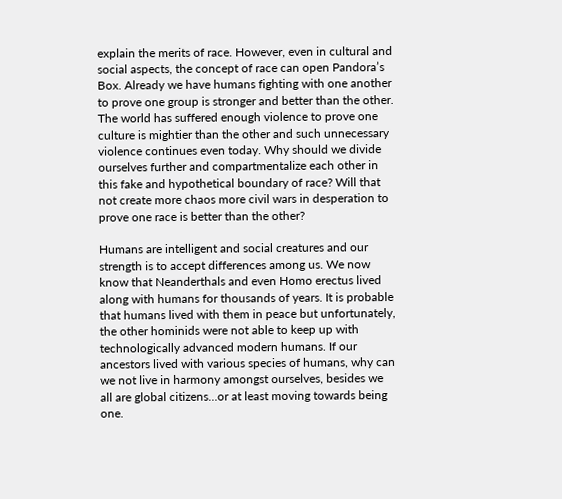explain the merits of race. However, even in cultural and social aspects, the concept of race can open Pandora’s Box. Already we have humans fighting with one another to prove one group is stronger and better than the other. The world has suffered enough violence to prove one culture is mightier than the other and such unnecessary violence continues even today. Why should we divide ourselves further and compartmentalize each other in this fake and hypothetical boundary of race? Will that not create more chaos more civil wars in desperation to prove one race is better than the other?

Humans are intelligent and social creatures and our strength is to accept differences among us. We now know that Neanderthals and even Homo erectus lived along with humans for thousands of years. It is probable that humans lived with them in peace but unfortunately, the other hominids were not able to keep up with technologically advanced modern humans. If our ancestors lived with various species of humans, why can we not live in harmony amongst ourselves, besides we all are global citizens…or at least moving towards being one.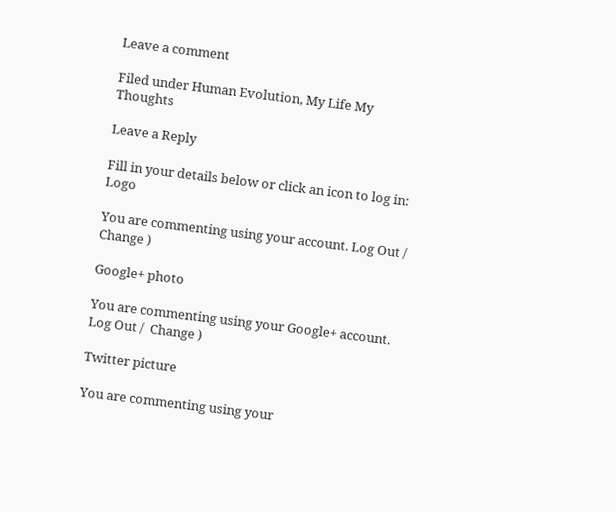Leave a comment

Filed under Human Evolution, My Life My Thoughts

Leave a Reply

Fill in your details below or click an icon to log in: Logo

You are commenting using your account. Log Out /  Change )

Google+ photo

You are commenting using your Google+ account. Log Out /  Change )

Twitter picture

You are commenting using your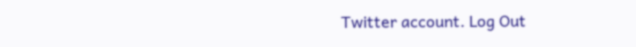Twitter account. Log Out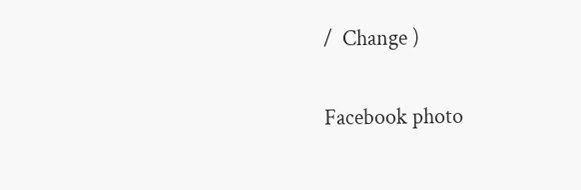/  Change )

Facebook photo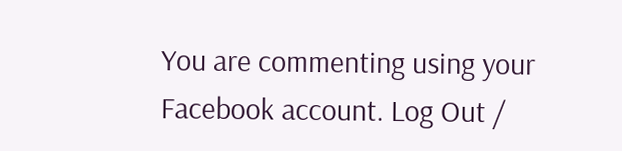You are commenting using your Facebook account. Log Out /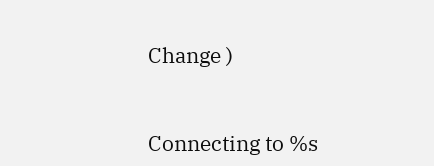Change )


Connecting to %s